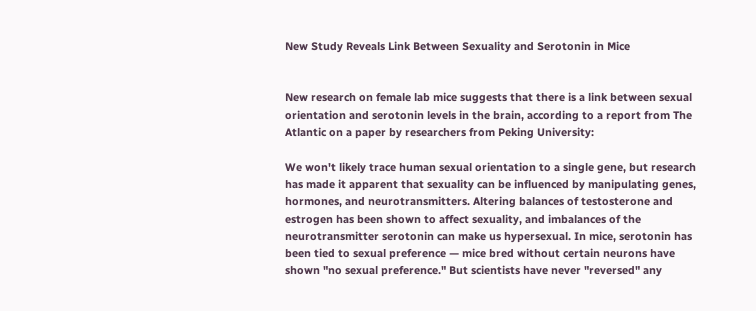New Study Reveals Link Between Sexuality and Serotonin in Mice


New research on female lab mice suggests that there is a link between sexual orientation and serotonin levels in the brain, according to a report from The Atlantic on a paper by researchers from Peking University:

We won't likely trace human sexual orientation to a single gene, but research has made it apparent that sexuality can be influenced by manipulating genes, hormones, and neurotransmitters. Altering balances of testosterone and estrogen has been shown to affect sexuality, and imbalances of the neurotransmitter serotonin can make us hypersexual. In mice, serotonin has been tied to sexual preference — mice bred without certain neurons have shown "no sexual preference." But scientists have never "reversed" any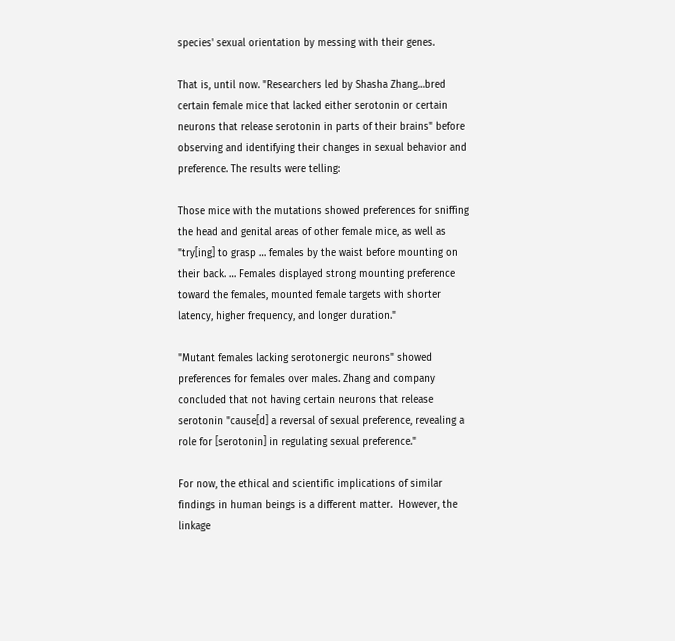species' sexual orientation by messing with their genes.

That is, until now. "Researchers led by Shasha Zhang…bred certain female mice that lacked either serotonin or certain neurons that release serotonin in parts of their brains" before observing and identifying their changes in sexual behavior and preference. The results were telling:

Those mice with the mutations showed preferences for sniffing the head and genital areas of other female mice, as well as "try[ing] to grasp … females by the waist before mounting on their back. … Females displayed strong mounting preference toward the females, mounted female targets with shorter latency, higher frequency, and longer duration."

"Mutant females lacking serotonergic neurons" showed preferences for females over males. Zhang and company concluded that not having certain neurons that release serotonin "cause[d] a reversal of sexual preference, revealing a role for [serotonin] in regulating sexual preference."

For now, the ethical and scientific implications of similar findings in human beings is a different matter.  However, the linkage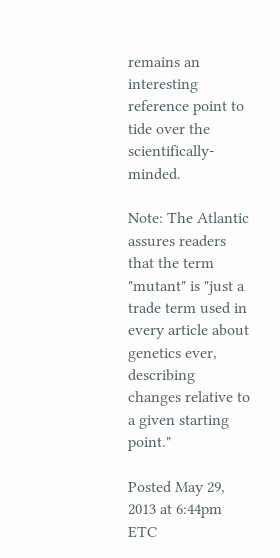remains an interesting reference point to tide over the scientifically-minded.

Note: The Atlantic assures readers that the term "mutant" is "just a trade term used in every article about genetics ever, describing changes relative to a given starting point."

Posted May 29, 2013 at 6:44pm ETC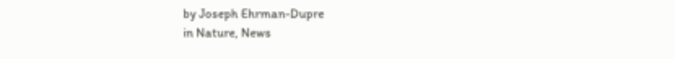by Joseph Ehrman-Dupre
in Nature, News